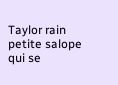Taylor rain petite salope qui se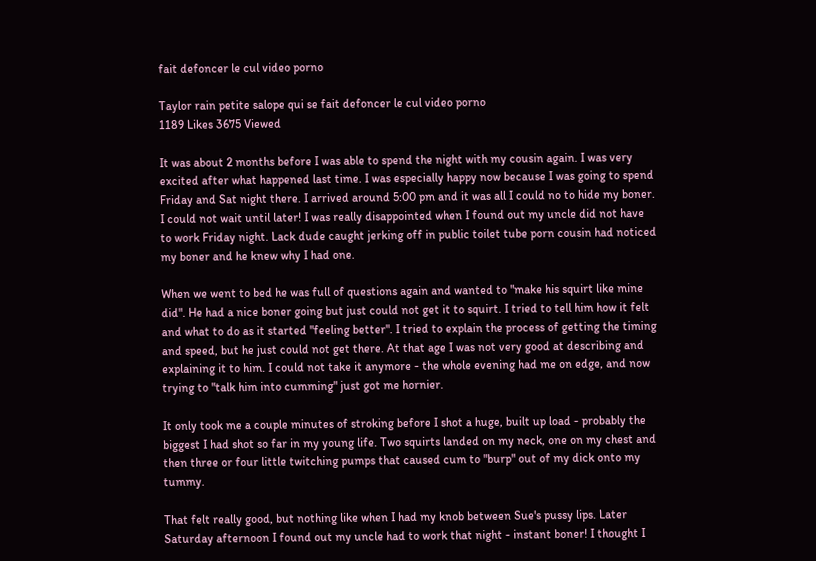fait defoncer le cul video porno

Taylor rain petite salope qui se fait defoncer le cul video porno
1189 Likes 3675 Viewed

It was about 2 months before I was able to spend the night with my cousin again. I was very excited after what happened last time. I was especially happy now because I was going to spend Friday and Sat night there. I arrived around 5:00 pm and it was all I could no to hide my boner. I could not wait until later! I was really disappointed when I found out my uncle did not have to work Friday night. Lack dude caught jerking off in public toilet tube porn cousin had noticed my boner and he knew why I had one.

When we went to bed he was full of questions again and wanted to "make his squirt like mine did". He had a nice boner going but just could not get it to squirt. I tried to tell him how it felt and what to do as it started "feeling better". I tried to explain the process of getting the timing and speed, but he just could not get there. At that age I was not very good at describing and explaining it to him. I could not take it anymore - the whole evening had me on edge, and now trying to "talk him into cumming" just got me hornier.

It only took me a couple minutes of stroking before I shot a huge, built up load - probably the biggest I had shot so far in my young life. Two squirts landed on my neck, one on my chest and then three or four little twitching pumps that caused cum to "burp" out of my dick onto my tummy.

That felt really good, but nothing like when I had my knob between Sue's pussy lips. Later Saturday afternoon I found out my uncle had to work that night - instant boner! I thought I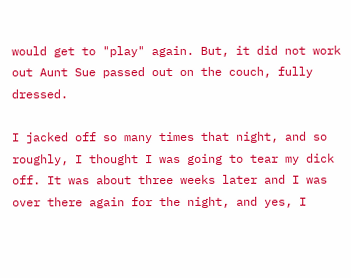would get to "play" again. But, it did not work out Aunt Sue passed out on the couch, fully dressed.

I jacked off so many times that night, and so roughly, I thought I was going to tear my dick off. It was about three weeks later and I was over there again for the night, and yes, I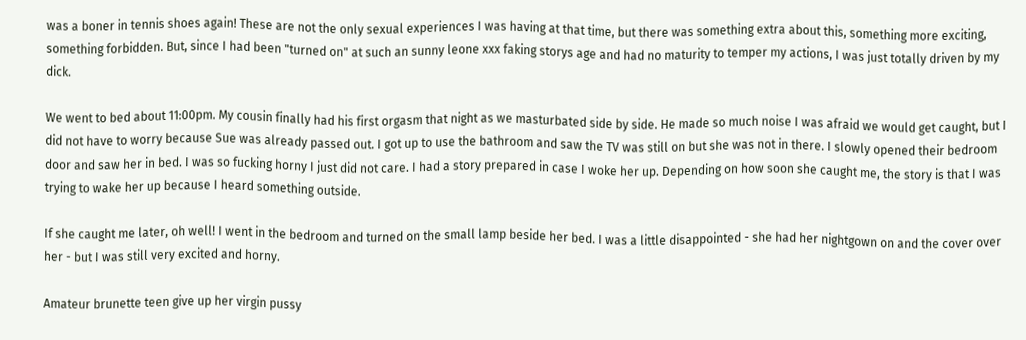was a boner in tennis shoes again! These are not the only sexual experiences I was having at that time, but there was something extra about this, something more exciting, something forbidden. But, since I had been "turned on" at such an sunny leone xxx faking storys age and had no maturity to temper my actions, I was just totally driven by my dick.

We went to bed about 11:00pm. My cousin finally had his first orgasm that night as we masturbated side by side. He made so much noise I was afraid we would get caught, but I did not have to worry because Sue was already passed out. I got up to use the bathroom and saw the TV was still on but she was not in there. I slowly opened their bedroom door and saw her in bed. I was so fucking horny I just did not care. I had a story prepared in case I woke her up. Depending on how soon she caught me, the story is that I was trying to wake her up because I heard something outside.

If she caught me later, oh well! I went in the bedroom and turned on the small lamp beside her bed. I was a little disappointed - she had her nightgown on and the cover over her - but I was still very excited and horny.

Amateur brunette teen give up her virgin pussy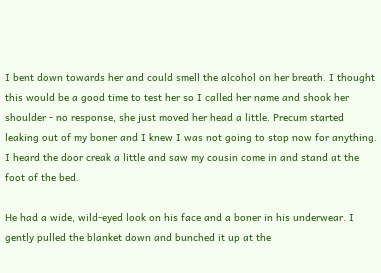I bent down towards her and could smell the alcohol on her breath. I thought this would be a good time to test her so I called her name and shook her shoulder - no response, she just moved her head a little. Precum started leaking out of my boner and I knew I was not going to stop now for anything. I heard the door creak a little and saw my cousin come in and stand at the foot of the bed.

He had a wide, wild-eyed look on his face and a boner in his underwear. I gently pulled the blanket down and bunched it up at the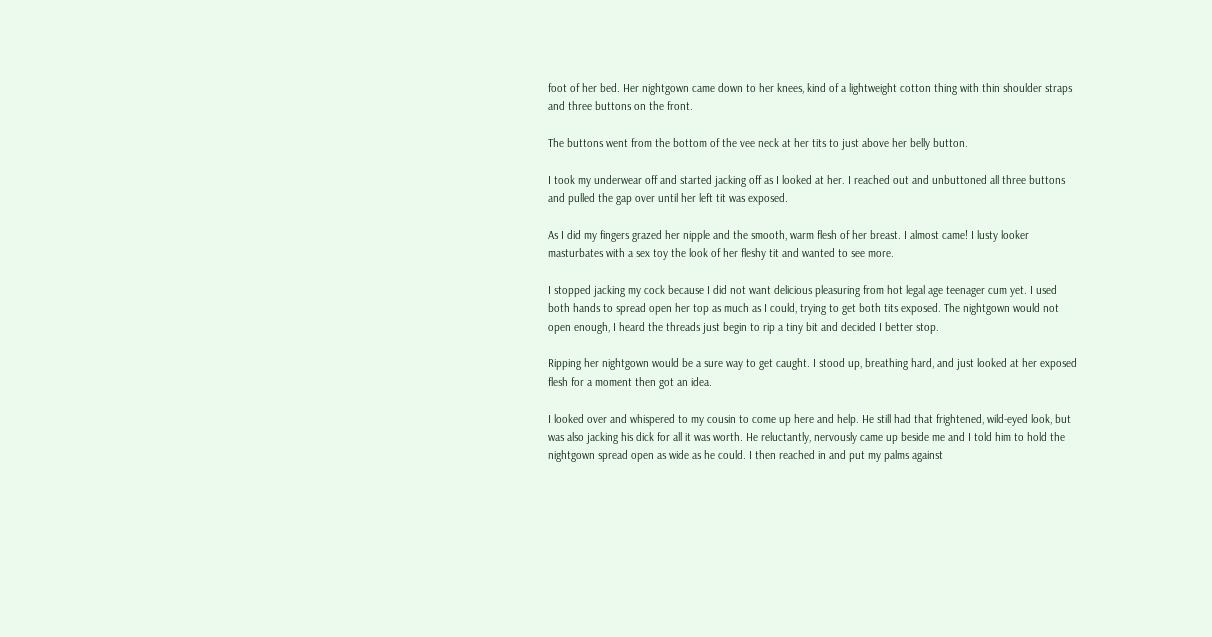foot of her bed. Her nightgown came down to her knees, kind of a lightweight cotton thing with thin shoulder straps and three buttons on the front.

The buttons went from the bottom of the vee neck at her tits to just above her belly button.

I took my underwear off and started jacking off as I looked at her. I reached out and unbuttoned all three buttons and pulled the gap over until her left tit was exposed.

As I did my fingers grazed her nipple and the smooth, warm flesh of her breast. I almost came! I lusty looker masturbates with a sex toy the look of her fleshy tit and wanted to see more.

I stopped jacking my cock because I did not want delicious pleasuring from hot legal age teenager cum yet. I used both hands to spread open her top as much as I could, trying to get both tits exposed. The nightgown would not open enough, I heard the threads just begin to rip a tiny bit and decided I better stop.

Ripping her nightgown would be a sure way to get caught. I stood up, breathing hard, and just looked at her exposed flesh for a moment then got an idea.

I looked over and whispered to my cousin to come up here and help. He still had that frightened, wild-eyed look, but was also jacking his dick for all it was worth. He reluctantly, nervously came up beside me and I told him to hold the nightgown spread open as wide as he could. I then reached in and put my palms against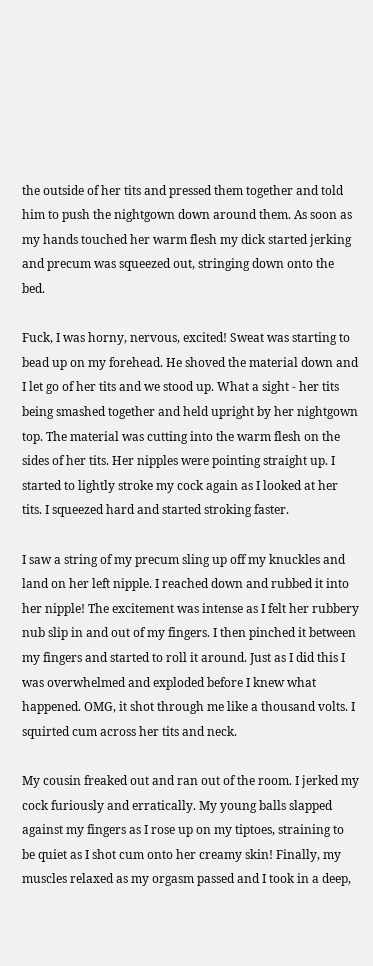the outside of her tits and pressed them together and told him to push the nightgown down around them. As soon as my hands touched her warm flesh my dick started jerking and precum was squeezed out, stringing down onto the bed.

Fuck, I was horny, nervous, excited! Sweat was starting to bead up on my forehead. He shoved the material down and I let go of her tits and we stood up. What a sight - her tits being smashed together and held upright by her nightgown top. The material was cutting into the warm flesh on the sides of her tits. Her nipples were pointing straight up. I started to lightly stroke my cock again as I looked at her tits. I squeezed hard and started stroking faster.

I saw a string of my precum sling up off my knuckles and land on her left nipple. I reached down and rubbed it into her nipple! The excitement was intense as I felt her rubbery nub slip in and out of my fingers. I then pinched it between my fingers and started to roll it around. Just as I did this I was overwhelmed and exploded before I knew what happened. OMG, it shot through me like a thousand volts. I squirted cum across her tits and neck.

My cousin freaked out and ran out of the room. I jerked my cock furiously and erratically. My young balls slapped against my fingers as I rose up on my tiptoes, straining to be quiet as I shot cum onto her creamy skin! Finally, my muscles relaxed as my orgasm passed and I took in a deep,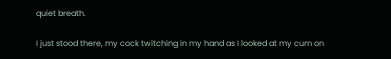quiet breath.

I just stood there, my cock twitching in my hand as I looked at my cum on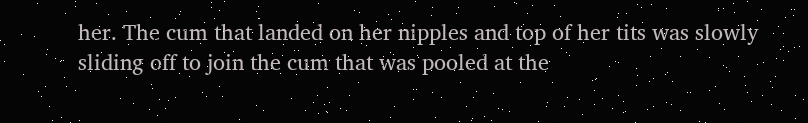her. The cum that landed on her nipples and top of her tits was slowly sliding off to join the cum that was pooled at the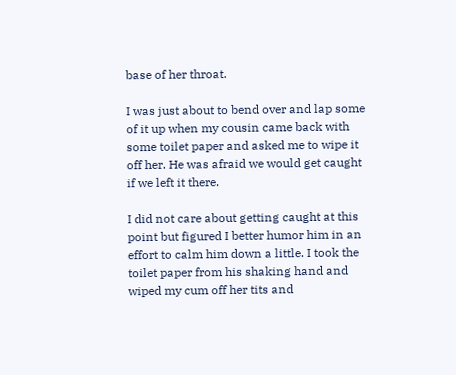base of her throat.

I was just about to bend over and lap some of it up when my cousin came back with some toilet paper and asked me to wipe it off her. He was afraid we would get caught if we left it there.

I did not care about getting caught at this point but figured I better humor him in an effort to calm him down a little. I took the toilet paper from his shaking hand and wiped my cum off her tits and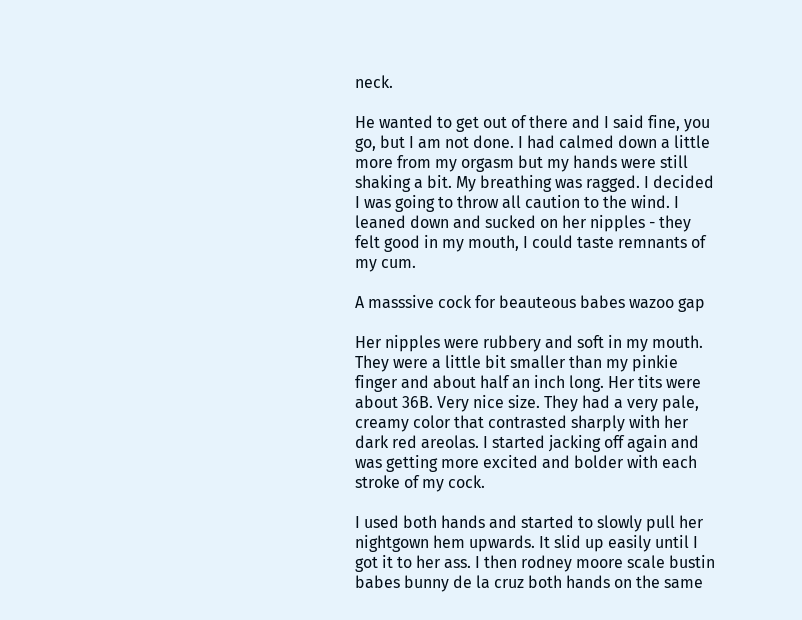neck.

He wanted to get out of there and I said fine, you go, but I am not done. I had calmed down a little more from my orgasm but my hands were still shaking a bit. My breathing was ragged. I decided I was going to throw all caution to the wind. I leaned down and sucked on her nipples - they felt good in my mouth, I could taste remnants of my cum.

A masssive cock for beauteous babes wazoo gap

Her nipples were rubbery and soft in my mouth. They were a little bit smaller than my pinkie finger and about half an inch long. Her tits were about 36B. Very nice size. They had a very pale, creamy color that contrasted sharply with her dark red areolas. I started jacking off again and was getting more excited and bolder with each stroke of my cock.

I used both hands and started to slowly pull her nightgown hem upwards. It slid up easily until I got it to her ass. I then rodney moore scale bustin babes bunny de la cruz both hands on the same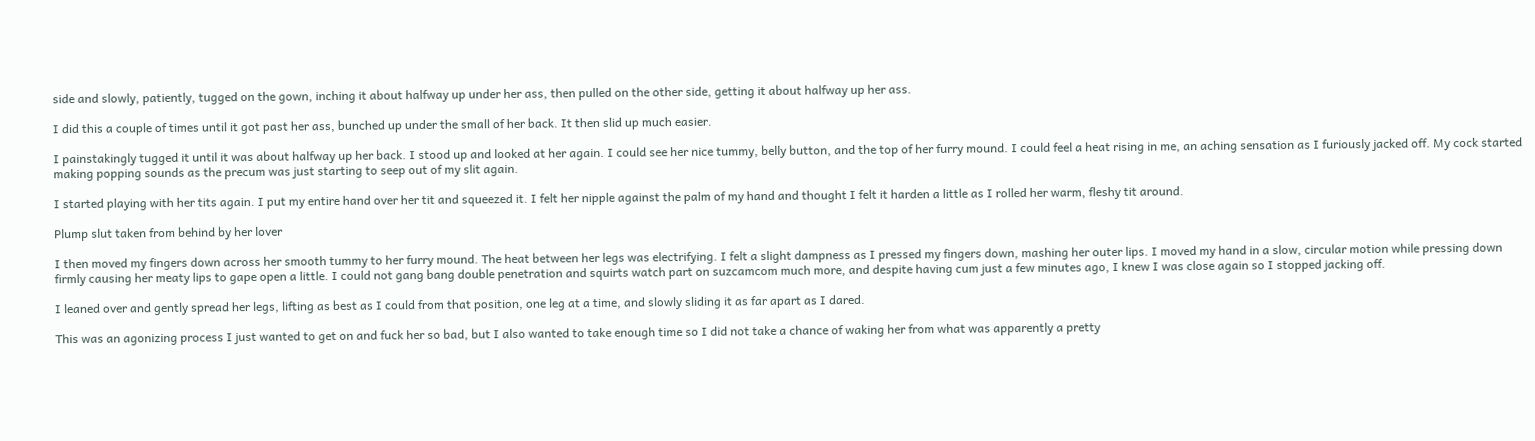side and slowly, patiently, tugged on the gown, inching it about halfway up under her ass, then pulled on the other side, getting it about halfway up her ass.

I did this a couple of times until it got past her ass, bunched up under the small of her back. It then slid up much easier.

I painstakingly tugged it until it was about halfway up her back. I stood up and looked at her again. I could see her nice tummy, belly button, and the top of her furry mound. I could feel a heat rising in me, an aching sensation as I furiously jacked off. My cock started making popping sounds as the precum was just starting to seep out of my slit again.

I started playing with her tits again. I put my entire hand over her tit and squeezed it. I felt her nipple against the palm of my hand and thought I felt it harden a little as I rolled her warm, fleshy tit around.

Plump slut taken from behind by her lover

I then moved my fingers down across her smooth tummy to her furry mound. The heat between her legs was electrifying. I felt a slight dampness as I pressed my fingers down, mashing her outer lips. I moved my hand in a slow, circular motion while pressing down firmly causing her meaty lips to gape open a little. I could not gang bang double penetration and squirts watch part on suzcamcom much more, and despite having cum just a few minutes ago, I knew I was close again so I stopped jacking off.

I leaned over and gently spread her legs, lifting as best as I could from that position, one leg at a time, and slowly sliding it as far apart as I dared.

This was an agonizing process I just wanted to get on and fuck her so bad, but I also wanted to take enough time so I did not take a chance of waking her from what was apparently a pretty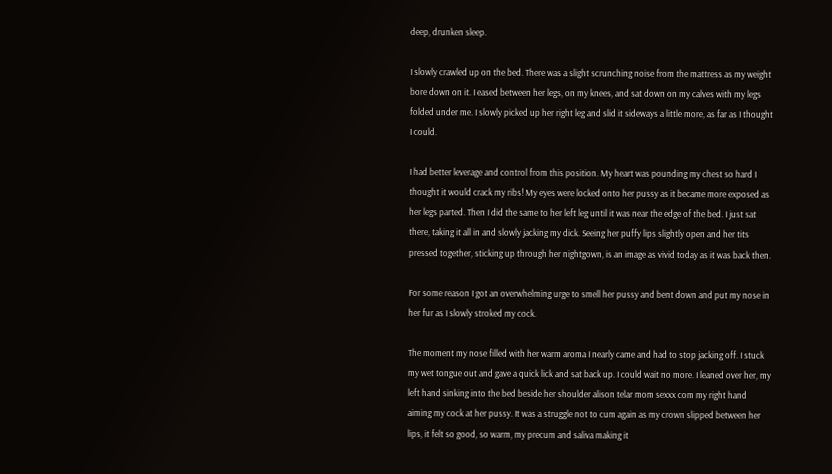deep, drunken sleep.

I slowly crawled up on the bed. There was a slight scrunching noise from the mattress as my weight bore down on it. I eased between her legs, on my knees, and sat down on my calves with my legs folded under me. I slowly picked up her right leg and slid it sideways a little more, as far as I thought I could.

I had better leverage and control from this position. My heart was pounding my chest so hard I thought it would crack my ribs! My eyes were locked onto her pussy as it became more exposed as her legs parted. Then I did the same to her left leg until it was near the edge of the bed. I just sat there, taking it all in and slowly jacking my dick. Seeing her puffy lips slightly open and her tits pressed together, sticking up through her nightgown, is an image as vivid today as it was back then.

For some reason I got an overwhelming urge to smell her pussy and bent down and put my nose in her fur as I slowly stroked my cock.

The moment my nose filled with her warm aroma I nearly came and had to stop jacking off. I stuck my wet tongue out and gave a quick lick and sat back up. I could wait no more. I leaned over her, my left hand sinking into the bed beside her shoulder alison telar mom sexxx com my right hand aiming my cock at her pussy. It was a struggle not to cum again as my crown slipped between her lips, it felt so good, so warm, my precum and saliva making it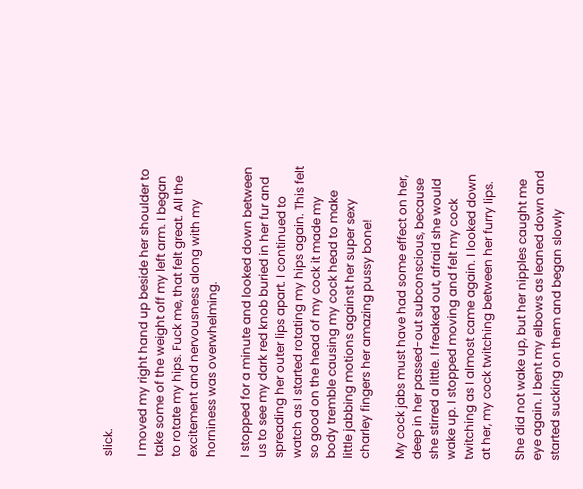slick.

I moved my right hand up beside her shoulder to take some of the weight off my left arm. I began to rotate my hips. Fuck me, that felt great. All the excitement and nervousness along with my horniness was overwhelming.

I stopped for a minute and looked down between us to see my dark red knob buried in her fur and spreading her outer lips apart. I continued to watch as I started rotating my hips again. This felt so good on the head of my cock it made my body tremble causing my cock head to make little jabbing motions against her super sexy charley fingers her amazing pussy bone!

My cock jabs must have had some effect on her, deep in her passed-out subconscious, because she stirred a little. I freaked out, afraid she would wake up. I stopped moving and felt my cock twitching as I almost came again. I looked down at her, my cock twitching between her furry lips.

She did not wake up, but her nipples caught me eye again. I bent my elbows as leaned down and started sucking on them and began slowly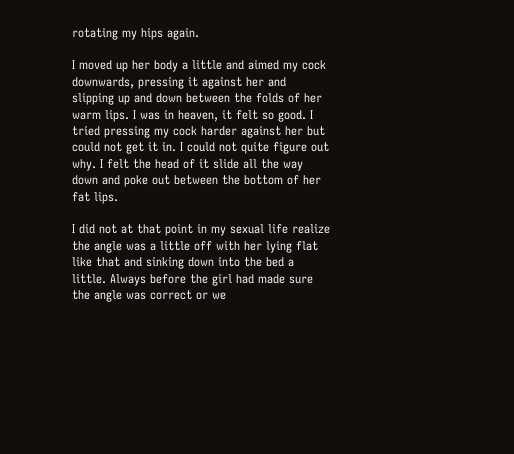rotating my hips again.

I moved up her body a little and aimed my cock downwards, pressing it against her and slipping up and down between the folds of her warm lips. I was in heaven, it felt so good. I tried pressing my cock harder against her but could not get it in. I could not quite figure out why. I felt the head of it slide all the way down and poke out between the bottom of her fat lips.

I did not at that point in my sexual life realize the angle was a little off with her lying flat like that and sinking down into the bed a little. Always before the girl had made sure the angle was correct or we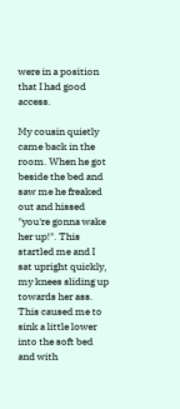were in a position that I had good access.

My cousin quietly came back in the room. When he got beside the bed and saw me he freaked out and hissed "you're gonna wake her up!". This startled me and I sat upright quickly, my knees sliding up towards her ass. This caused me to sink a little lower into the soft bed and with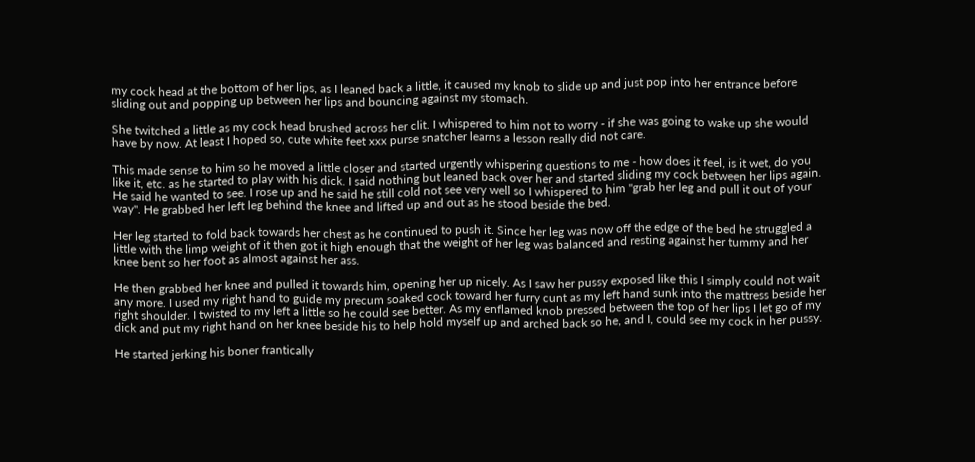my cock head at the bottom of her lips, as I leaned back a little, it caused my knob to slide up and just pop into her entrance before sliding out and popping up between her lips and bouncing against my stomach.

She twitched a little as my cock head brushed across her clit. I whispered to him not to worry - if she was going to wake up she would have by now. At least I hoped so, cute white feet xxx purse snatcher learns a lesson really did not care.

This made sense to him so he moved a little closer and started urgently whispering questions to me - how does it feel, is it wet, do you like it, etc. as he started to play with his dick. I said nothing but leaned back over her and started sliding my cock between her lips again. He said he wanted to see. I rose up and he said he still cold not see very well so I whispered to him "grab her leg and pull it out of your way". He grabbed her left leg behind the knee and lifted up and out as he stood beside the bed.

Her leg started to fold back towards her chest as he continued to push it. Since her leg was now off the edge of the bed he struggled a little with the limp weight of it then got it high enough that the weight of her leg was balanced and resting against her tummy and her knee bent so her foot as almost against her ass.

He then grabbed her knee and pulled it towards him, opening her up nicely. As I saw her pussy exposed like this I simply could not wait any more. I used my right hand to guide my precum soaked cock toward her furry cunt as my left hand sunk into the mattress beside her right shoulder. I twisted to my left a little so he could see better. As my enflamed knob pressed between the top of her lips I let go of my dick and put my right hand on her knee beside his to help hold myself up and arched back so he, and I, could see my cock in her pussy.

He started jerking his boner frantically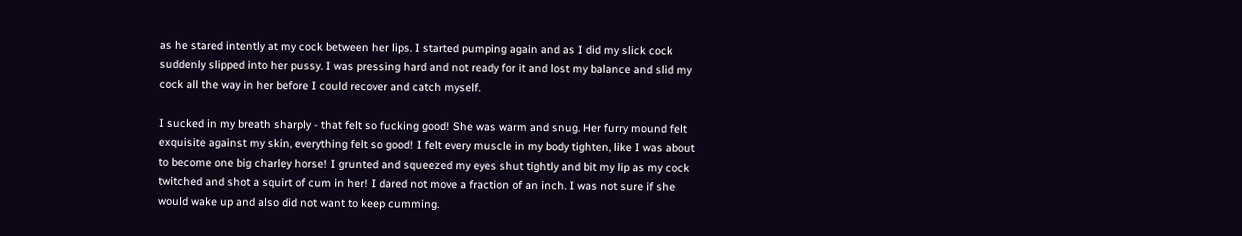as he stared intently at my cock between her lips. I started pumping again and as I did my slick cock suddenly slipped into her pussy. I was pressing hard and not ready for it and lost my balance and slid my cock all the way in her before I could recover and catch myself.

I sucked in my breath sharply - that felt so fucking good! She was warm and snug. Her furry mound felt exquisite against my skin, everything felt so good! I felt every muscle in my body tighten, like I was about to become one big charley horse! I grunted and squeezed my eyes shut tightly and bit my lip as my cock twitched and shot a squirt of cum in her! I dared not move a fraction of an inch. I was not sure if she would wake up and also did not want to keep cumming.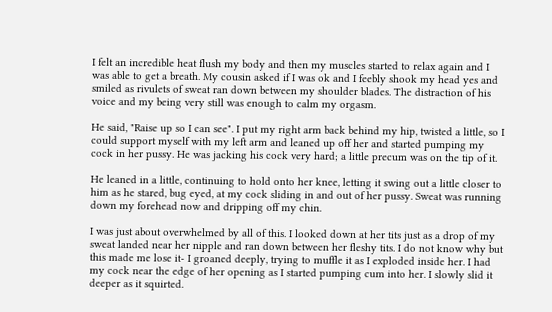I felt an incredible heat flush my body and then my muscles started to relax again and I was able to get a breath. My cousin asked if I was ok and I feebly shook my head yes and smiled as rivulets of sweat ran down between my shoulder blades. The distraction of his voice and my being very still was enough to calm my orgasm.

He said, "Raise up so I can see". I put my right arm back behind my hip, twisted a little, so I could support myself with my left arm and leaned up off her and started pumping my cock in her pussy. He was jacking his cock very hard; a little precum was on the tip of it.

He leaned in a little, continuing to hold onto her knee, letting it swing out a little closer to him as he stared, bug eyed, at my cock sliding in and out of her pussy. Sweat was running down my forehead now and dripping off my chin.

I was just about overwhelmed by all of this. I looked down at her tits just as a drop of my sweat landed near her nipple and ran down between her fleshy tits. I do not know why but this made me lose it- I groaned deeply, trying to muffle it as I exploded inside her. I had my cock near the edge of her opening as I started pumping cum into her. I slowly slid it deeper as it squirted.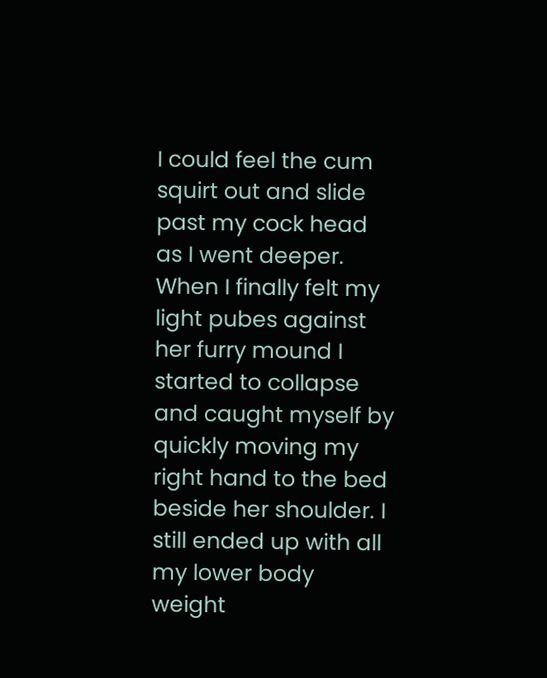I could feel the cum squirt out and slide past my cock head as I went deeper. When I finally felt my light pubes against her furry mound I started to collapse and caught myself by quickly moving my right hand to the bed beside her shoulder. I still ended up with all my lower body weight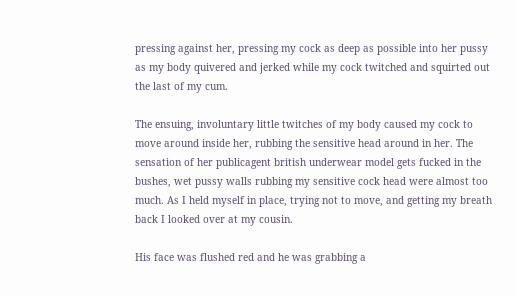pressing against her, pressing my cock as deep as possible into her pussy as my body quivered and jerked while my cock twitched and squirted out the last of my cum.

The ensuing, involuntary little twitches of my body caused my cock to move around inside her, rubbing the sensitive head around in her. The sensation of her publicagent british underwear model gets fucked in the bushes, wet pussy walls rubbing my sensitive cock head were almost too much. As I held myself in place, trying not to move, and getting my breath back I looked over at my cousin.

His face was flushed red and he was grabbing a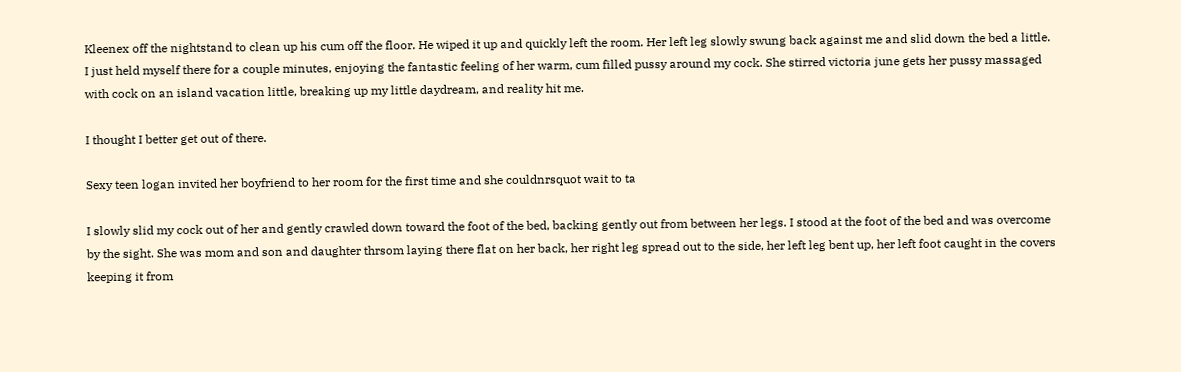Kleenex off the nightstand to clean up his cum off the floor. He wiped it up and quickly left the room. Her left leg slowly swung back against me and slid down the bed a little. I just held myself there for a couple minutes, enjoying the fantastic feeling of her warm, cum filled pussy around my cock. She stirred victoria june gets her pussy massaged with cock on an island vacation little, breaking up my little daydream, and reality hit me.

I thought I better get out of there.

Sexy teen logan invited her boyfriend to her room for the first time and she couldnrsquot wait to ta

I slowly slid my cock out of her and gently crawled down toward the foot of the bed, backing gently out from between her legs. I stood at the foot of the bed and was overcome by the sight. She was mom and son and daughter thrsom laying there flat on her back, her right leg spread out to the side, her left leg bent up, her left foot caught in the covers keeping it from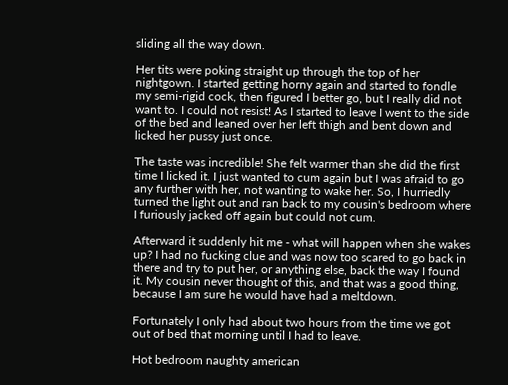sliding all the way down.

Her tits were poking straight up through the top of her nightgown. I started getting horny again and started to fondle my semi-rigid cock, then figured I better go, but I really did not want to. I could not resist! As I started to leave I went to the side of the bed and leaned over her left thigh and bent down and licked her pussy just once.

The taste was incredible! She felt warmer than she did the first time I licked it. I just wanted to cum again but I was afraid to go any further with her, not wanting to wake her. So, I hurriedly turned the light out and ran back to my cousin's bedroom where I furiously jacked off again but could not cum.

Afterward it suddenly hit me - what will happen when she wakes up? I had no fucking clue and was now too scared to go back in there and try to put her, or anything else, back the way I found it. My cousin never thought of this, and that was a good thing, because I am sure he would have had a meltdown.

Fortunately I only had about two hours from the time we got out of bed that morning until I had to leave.

Hot bedroom naughty american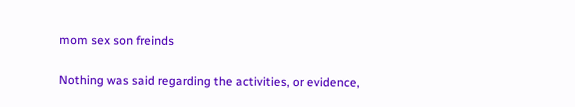mom sex son freinds

Nothing was said regarding the activities, or evidence,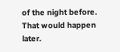of the night before. That would happen later.